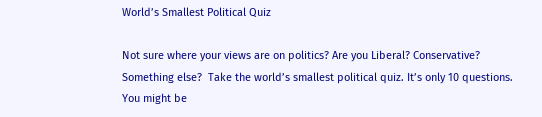World’s Smallest Political Quiz

Not sure where your views are on politics? Are you Liberal? Conservative? Something else?  Take the world’s smallest political quiz. It’s only 10 questions. You might be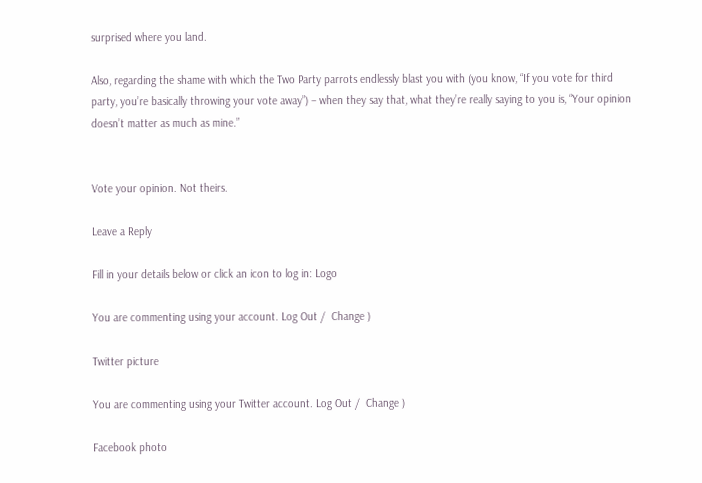surprised where you land.

Also, regarding the shame with which the Two Party parrots endlessly blast you with (you know, “If you vote for third party, you’re basically throwing your vote away”) – when they say that, what they’re really saying to you is, “Your opinion doesn’t matter as much as mine.”


Vote your opinion. Not theirs.

Leave a Reply

Fill in your details below or click an icon to log in: Logo

You are commenting using your account. Log Out /  Change )

Twitter picture

You are commenting using your Twitter account. Log Out /  Change )

Facebook photo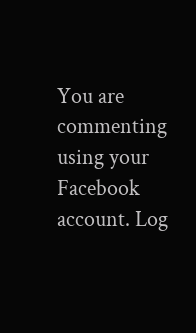You are commenting using your Facebook account. Log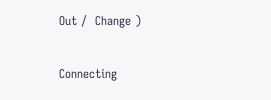Out /  Change )

Connecting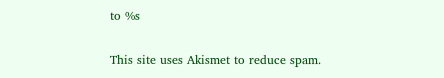to %s

This site uses Akismet to reduce spam.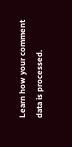Learn how your comment data is processed.